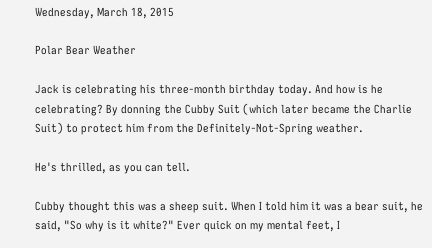Wednesday, March 18, 2015

Polar Bear Weather

Jack is celebrating his three-month birthday today. And how is he celebrating? By donning the Cubby Suit (which later became the Charlie Suit) to protect him from the Definitely-Not-Spring weather.

He's thrilled, as you can tell.

Cubby thought this was a sheep suit. When I told him it was a bear suit, he said, "So why is it white?" Ever quick on my mental feet, I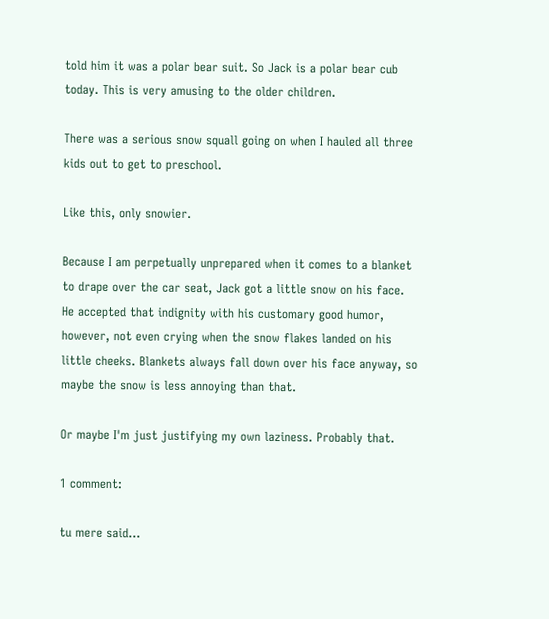told him it was a polar bear suit. So Jack is a polar bear cub today. This is very amusing to the older children.

There was a serious snow squall going on when I hauled all three kids out to get to preschool.

Like this, only snowier.

Because I am perpetually unprepared when it comes to a blanket to drape over the car seat, Jack got a little snow on his face. He accepted that indignity with his customary good humor, however, not even crying when the snow flakes landed on his little cheeks. Blankets always fall down over his face anyway, so maybe the snow is less annoying than that.

Or maybe I'm just justifying my own laziness. Probably that.

1 comment:

tu mere said...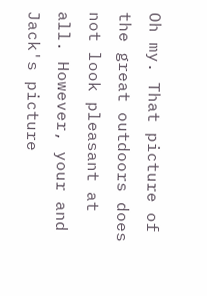Oh my. That picture of the great outdoors does not look pleasant at all. However, your and Jack's picture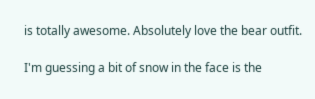is totally awesome. Absolutely love the bear outfit.

I'm guessing a bit of snow in the face is the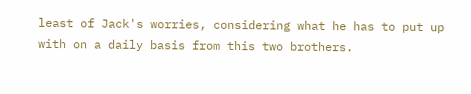least of Jack's worries, considering what he has to put up with on a daily basis from this two brothers.